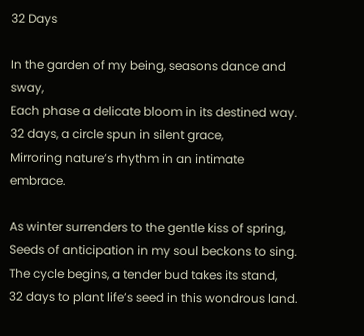32 Days

In the garden of my being, seasons dance and sway,
Each phase a delicate bloom in its destined way.
32 days, a circle spun in silent grace,
Mirroring nature’s rhythm in an intimate embrace.

As winter surrenders to the gentle kiss of spring,
Seeds of anticipation in my soul beckons to sing.
The cycle begins, a tender bud takes its stand,
32 days to plant life’s seed in this wondrous land.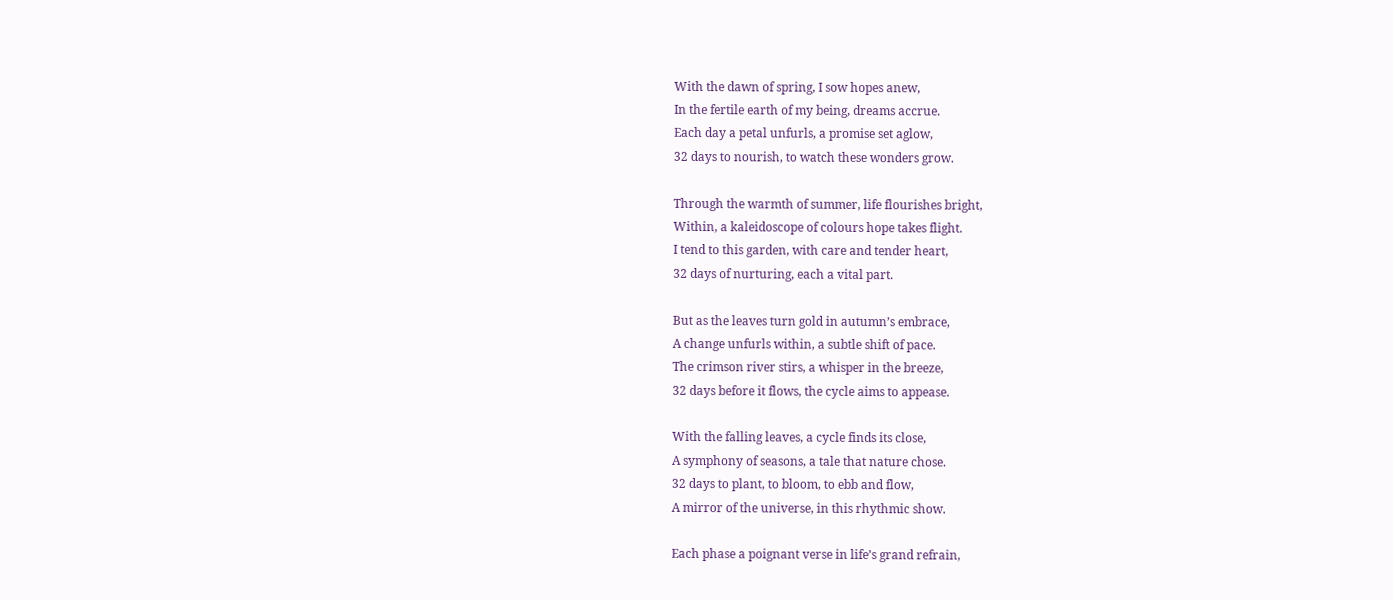With the dawn of spring, I sow hopes anew,
In the fertile earth of my being, dreams accrue.
Each day a petal unfurls, a promise set aglow,
32 days to nourish, to watch these wonders grow.

Through the warmth of summer, life flourishes bright,
Within, a kaleidoscope of colours hope takes flight.
I tend to this garden, with care and tender heart,
32 days of nurturing, each a vital part.

But as the leaves turn gold in autumn’s embrace,
A change unfurls within, a subtle shift of pace.
The crimson river stirs, a whisper in the breeze,
32 days before it flows, the cycle aims to appease.

With the falling leaves, a cycle finds its close,
A symphony of seasons, a tale that nature chose.
32 days to plant, to bloom, to ebb and flow,
A mirror of the universe, in this rhythmic show.

Each phase a poignant verse in life’s grand refrain,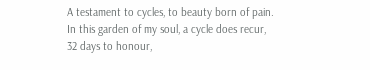A testament to cycles, to beauty born of pain.
In this garden of my soul, a cycle does recur,
32 days to honour,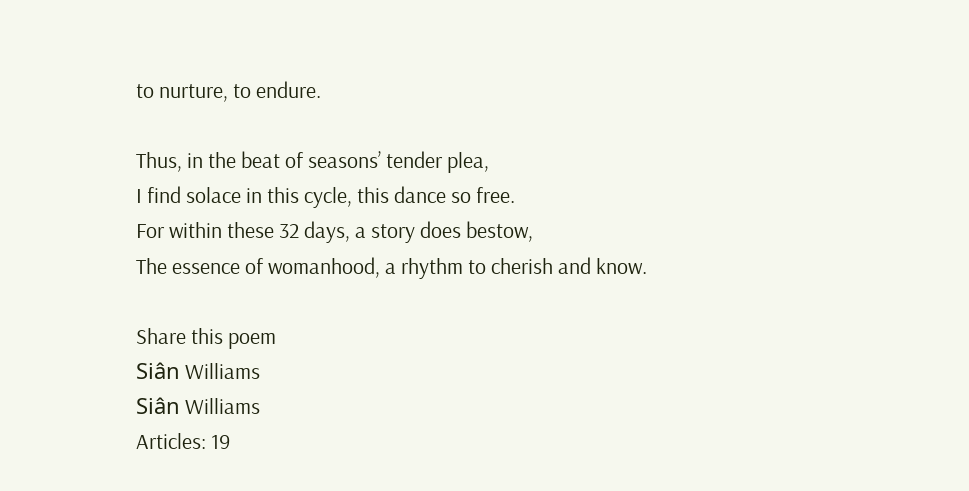to nurture, to endure.

Thus, in the beat of seasons’ tender plea,
I find solace in this cycle, this dance so free.
For within these 32 days, a story does bestow,
The essence of womanhood, a rhythm to cherish and know.

Share this poem
Siân Williams
Siân Williams
Articles: 19